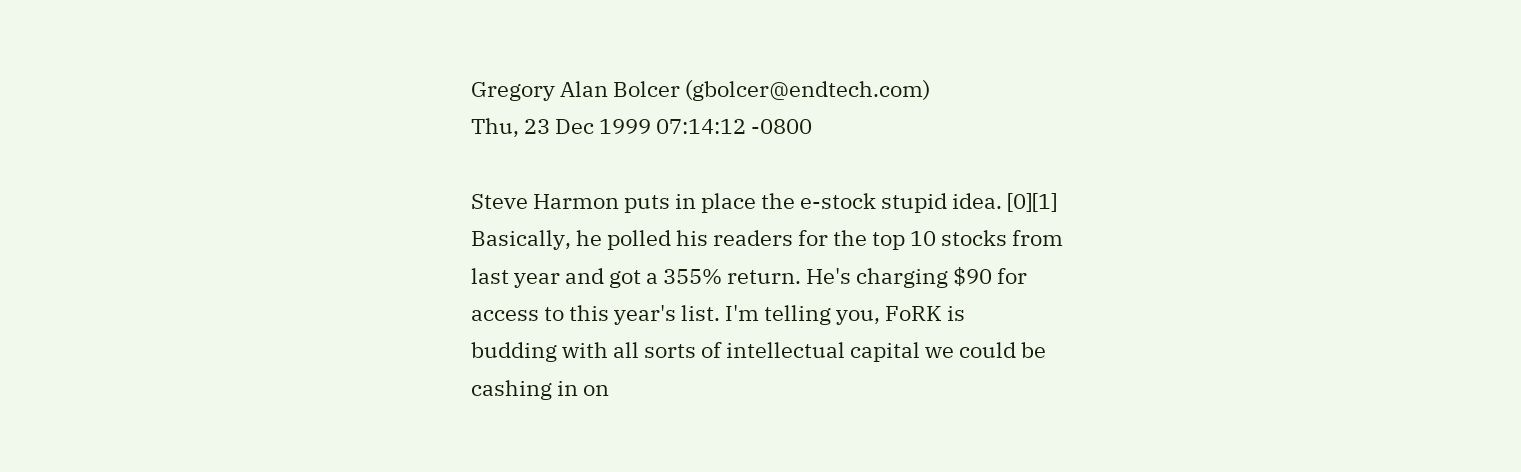Gregory Alan Bolcer (gbolcer@endtech.com)
Thu, 23 Dec 1999 07:14:12 -0800

Steve Harmon puts in place the e-stock stupid idea. [0][1]
Basically, he polled his readers for the top 10 stocks from
last year and got a 355% return. He's charging $90 for
access to this year's list. I'm telling you, FoRK is
budding with all sorts of intellectual capital we could be
cashing in on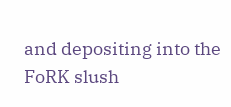and depositing into the FoRK slush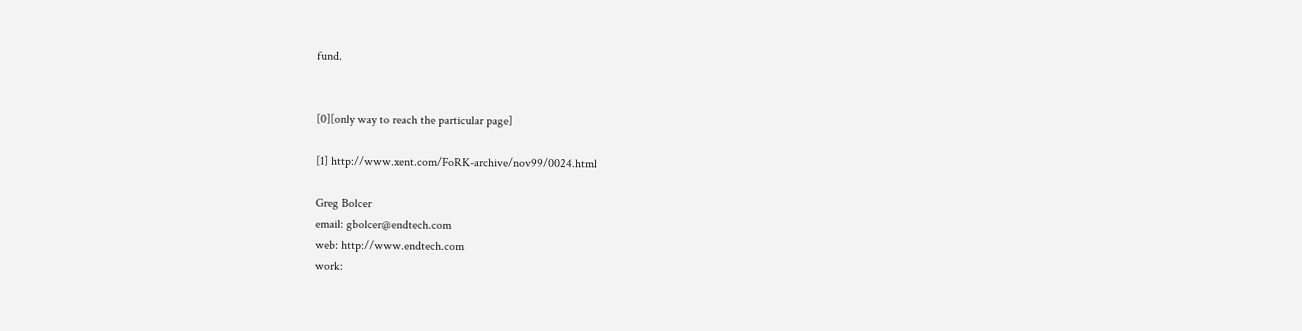fund.


[0][only way to reach the particular page]

[1] http://www.xent.com/FoRK-archive/nov99/0024.html

Greg Bolcer
email: gbolcer@endtech.com
web: http://www.endtech.com
work: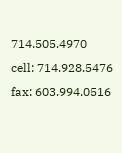714.505.4970
cell: 714.928.5476
fax: 603.994.0516